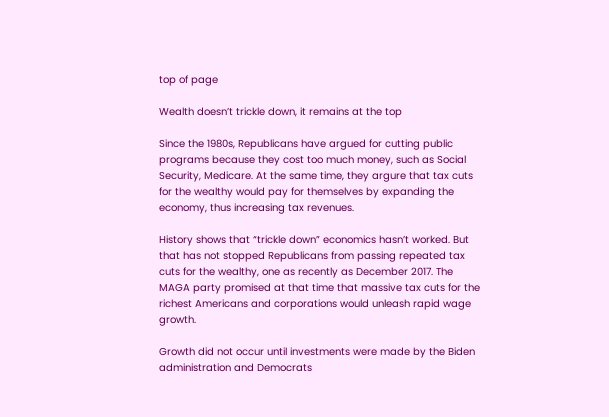top of page

Wealth doesn’t trickle down, it remains at the top

Since the 1980s, Republicans have argued for cutting public programs because they cost too much money, such as Social Security, Medicare. At the same time, they argure that tax cuts for the wealthy would pay for themselves by expanding the economy, thus increasing tax revenues.

History shows that “trickle down” economics hasn’t worked. But that has not stopped Republicans from passing repeated tax cuts for the wealthy, one as recently as December 2017. The MAGA party promised at that time that massive tax cuts for the richest Americans and corporations would unleash rapid wage growth.

Growth did not occur until investments were made by the Biden administration and Democrats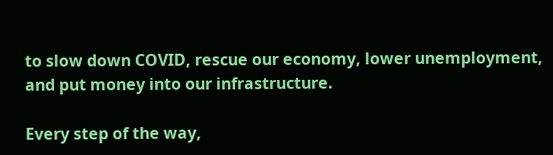to slow down COVID, rescue our economy, lower unemployment, and put money into our infrastructure.

Every step of the way,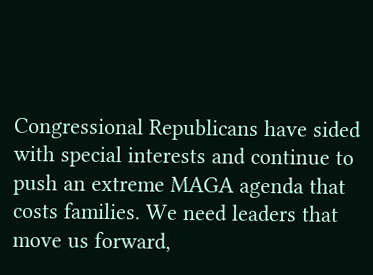Congressional Republicans have sided with special interests and continue to push an extreme MAGA agenda that costs families. We need leaders that move us forward,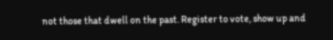not those that dwell on the past. Register to vote, show up and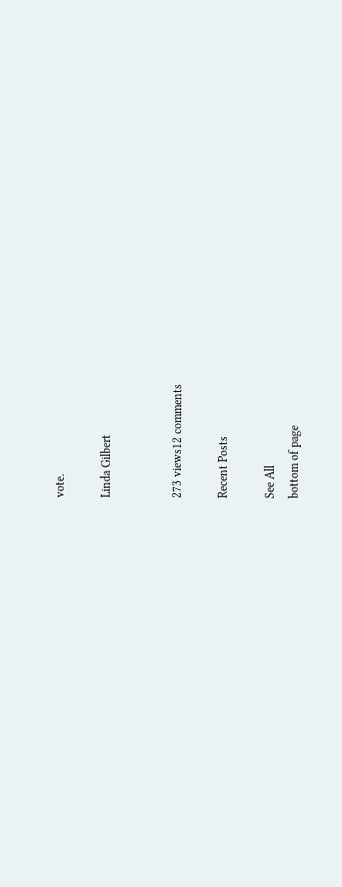vote.

Linda Gilbert


273 views12 comments

Recent Posts

See All
bottom of page